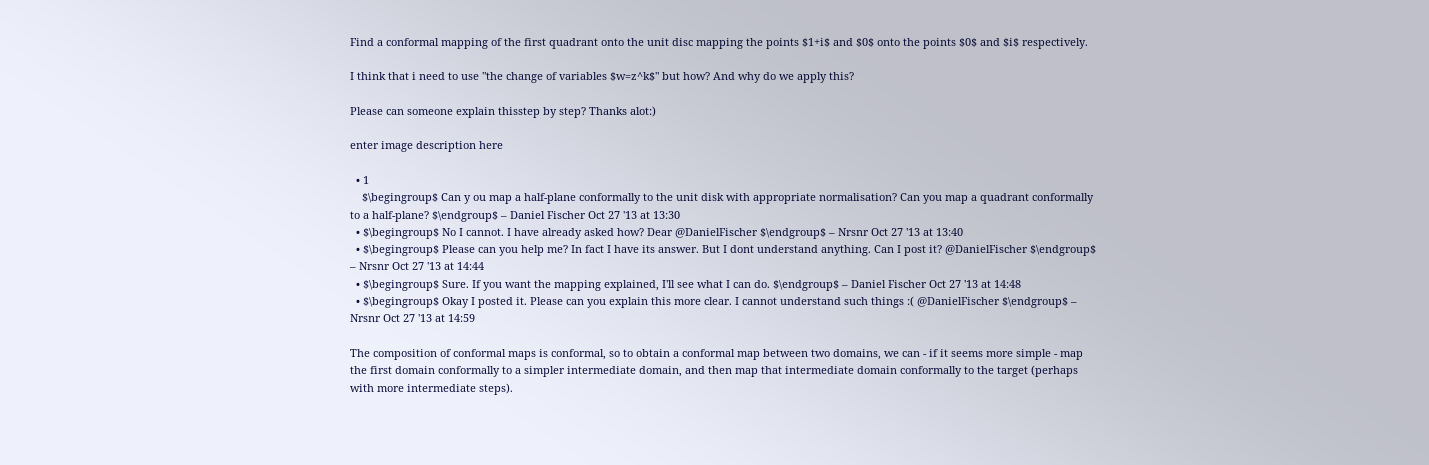Find a conformal mapping of the first quadrant onto the unit disc mapping the points $1+i$ and $0$ onto the points $0$ and $i$ respectively.

I think that i need to use "the change of variables $w=z^k$" but how? And why do we apply this?

Please can someone explain thisstep by step? Thanks alot:)

enter image description here

  • 1
    $\begingroup$ Can y ou map a half-plane conformally to the unit disk with appropriate normalisation? Can you map a quadrant conformally to a half-plane? $\endgroup$ – Daniel Fischer Oct 27 '13 at 13:30
  • $\begingroup$ No I cannot. I have already asked how? Dear @DanielFischer $\endgroup$ – Nrsnr Oct 27 '13 at 13:40
  • $\begingroup$ Please can you help me? In fact I have its answer. But I dont understand anything. Can I post it? @DanielFischer $\endgroup$ – Nrsnr Oct 27 '13 at 14:44
  • $\begingroup$ Sure. If you want the mapping explained, I'll see what I can do. $\endgroup$ – Daniel Fischer Oct 27 '13 at 14:48
  • $\begingroup$ Okay I posted it. Please can you explain this more clear. I cannot understand such things :( @DanielFischer $\endgroup$ – Nrsnr Oct 27 '13 at 14:59

The composition of conformal maps is conformal, so to obtain a conformal map between two domains, we can - if it seems more simple - map the first domain conformally to a simpler intermediate domain, and then map that intermediate domain conformally to the target (perhaps with more intermediate steps).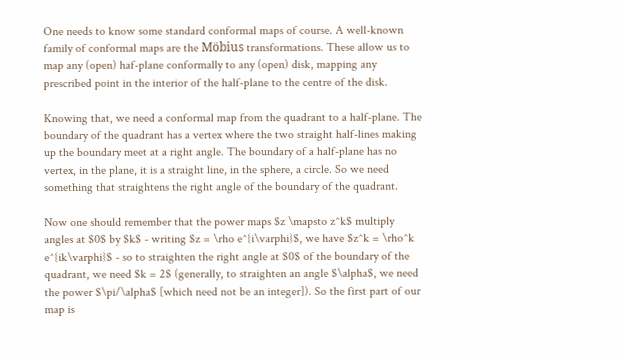One needs to know some standard conformal maps of course. A well-known family of conformal maps are the Möbius transformations. These allow us to map any (open) haf-plane conformally to any (open) disk, mapping any prescribed point in the interior of the half-plane to the centre of the disk.

Knowing that, we need a conformal map from the quadrant to a half-plane. The boundary of the quadrant has a vertex where the two straight half-lines making up the boundary meet at a right angle. The boundary of a half-plane has no vertex, in the plane, it is a straight line, in the sphere, a circle. So we need something that straightens the right angle of the boundary of the quadrant.

Now one should remember that the power maps $z \mapsto z^k$ multiply angles at $0$ by $k$ - writing $z = \rho e^{i\varphi}$, we have $z^k = \rho^k e^{ik\varphi}$ - so to straighten the right angle at $0$ of the boundary of the quadrant, we need $k = 2$ (generally, to straighten an angle $\alpha$, we need the power $\pi/\alpha$ [which need not be an integer]). So the first part of our map is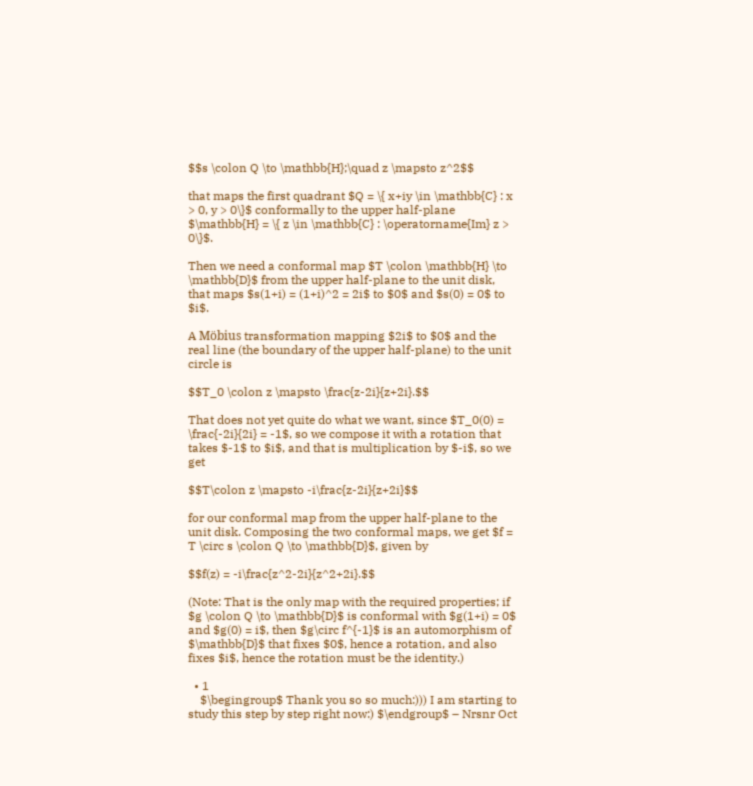$$s \colon Q \to \mathbb{H};\quad z \mapsto z^2$$

that maps the first quadrant $Q = \{ x+iy \in \mathbb{C} : x > 0, y > 0\}$ conformally to the upper half-plane $\mathbb{H} = \{ z \in \mathbb{C} : \operatorname{Im} z > 0\}$.

Then we need a conformal map $T \colon \mathbb{H} \to \mathbb{D}$ from the upper half-plane to the unit disk, that maps $s(1+i) = (1+i)^2 = 2i$ to $0$ and $s(0) = 0$ to $i$.

A Möbius transformation mapping $2i$ to $0$ and the real line (the boundary of the upper half-plane) to the unit circle is

$$T_0 \colon z \mapsto \frac{z-2i}{z+2i}.$$

That does not yet quite do what we want, since $T_0(0) = \frac{-2i}{2i} = -1$, so we compose it with a rotation that takes $-1$ to $i$, and that is multiplication by $-i$, so we get

$$T\colon z \mapsto -i\frac{z-2i}{z+2i}$$

for our conformal map from the upper half-plane to the unit disk. Composing the two conformal maps, we get $f = T \circ s \colon Q \to \mathbb{D}$, given by

$$f(z) = -i\frac{z^2-2i}{z^2+2i}.$$

(Note: That is the only map with the required properties; if $g \colon Q \to \mathbb{D}$ is conformal with $g(1+i) = 0$ and $g(0) = i$, then $g\circ f^{-1}$ is an automorphism of $\mathbb{D}$ that fixes $0$, hence a rotation, and also fixes $i$, hence the rotation must be the identity.)

  • 1
    $\begingroup$ Thank you so so much:))) I am starting to study this step by step right now:) $\endgroup$ – Nrsnr Oct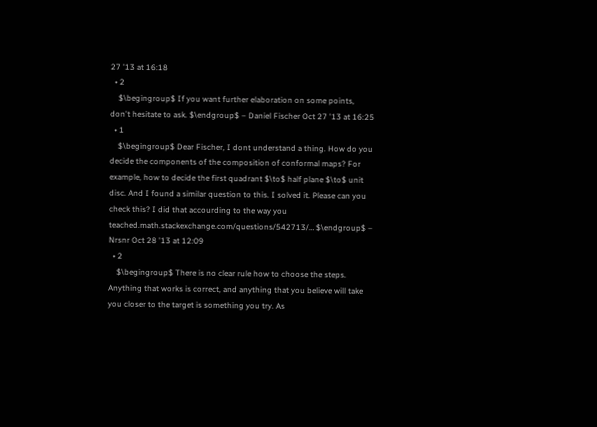27 '13 at 16:18
  • 2
    $\begingroup$ If you want further elaboration on some points, don't hesitate to ask. $\endgroup$ – Daniel Fischer Oct 27 '13 at 16:25
  • 1
    $\begingroup$ Dear Fischer, I dont understand a thing. How do you decide the components of the composition of conformal maps? For example, how to decide the first quadrant $\to$ half plane $\to$ unit disc. And I found a similar question to this. I solved it. Please can you check this? I did that accourding to the way you teached.math.stackexchange.com/questions/542713/… $\endgroup$ – Nrsnr Oct 28 '13 at 12:09
  • 2
    $\begingroup$ There is no clear rule how to choose the steps. Anything that works is correct, and anything that you believe will take you closer to the target is something you try. As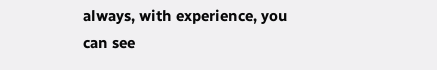always, with experience, you can see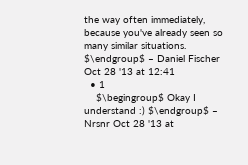the way often immediately, because you've already seen so many similar situations. $\endgroup$ – Daniel Fischer Oct 28 '13 at 12:41
  • 1
    $\begingroup$ Okay I understand :) $\endgroup$ – Nrsnr Oct 28 '13 at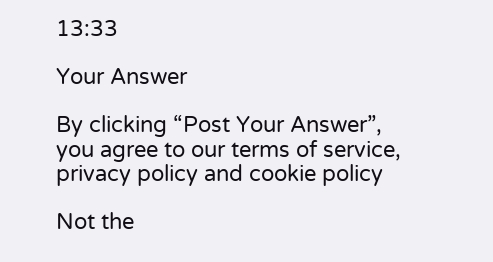13:33

Your Answer

By clicking “Post Your Answer”, you agree to our terms of service, privacy policy and cookie policy

Not the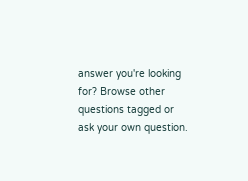answer you're looking for? Browse other questions tagged or ask your own question.